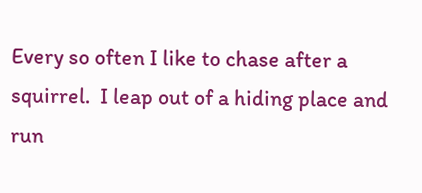Every so often I like to chase after a squirrel.  I leap out of a hiding place and run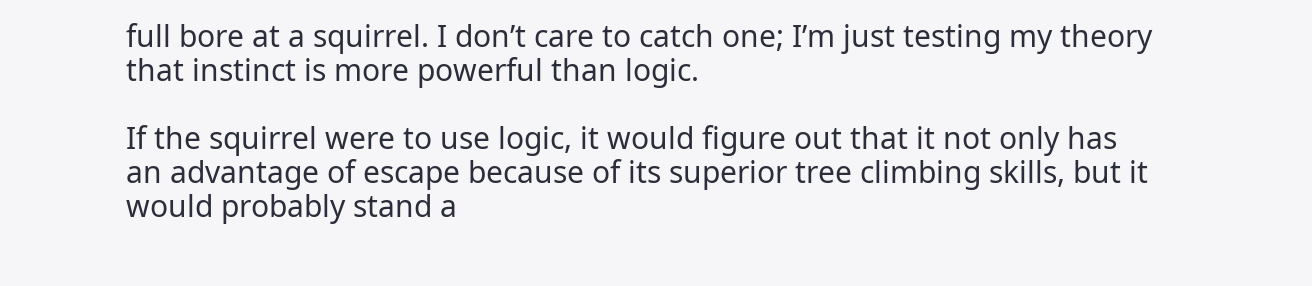full bore at a squirrel. I don’t care to catch one; I’m just testing my theory that instinct is more powerful than logic.

If the squirrel were to use logic, it would figure out that it not only has an advantage of escape because of its superior tree climbing skills, but it would probably stand a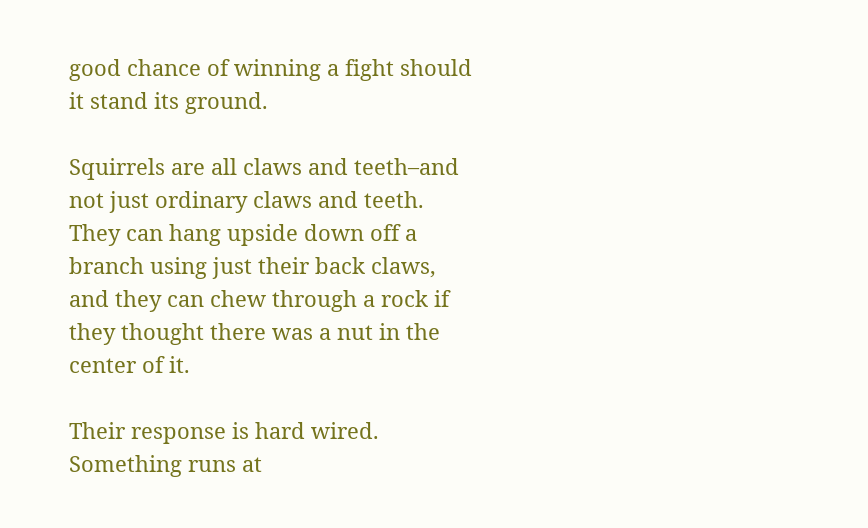good chance of winning a fight should it stand its ground.

Squirrels are all claws and teeth–and not just ordinary claws and teeth.  They can hang upside down off a branch using just their back claws, and they can chew through a rock if they thought there was a nut in the center of it.

Their response is hard wired.  Something runs at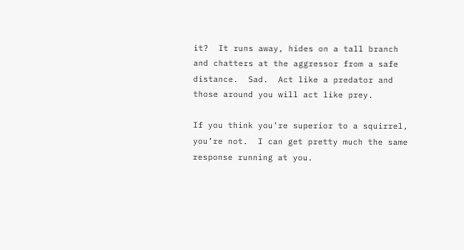it?  It runs away, hides on a tall branch and chatters at the aggressor from a safe distance.  Sad.  Act like a predator and those around you will act like prey.

If you think you’re superior to a squirrel, you’re not.  I can get pretty much the same response running at you.